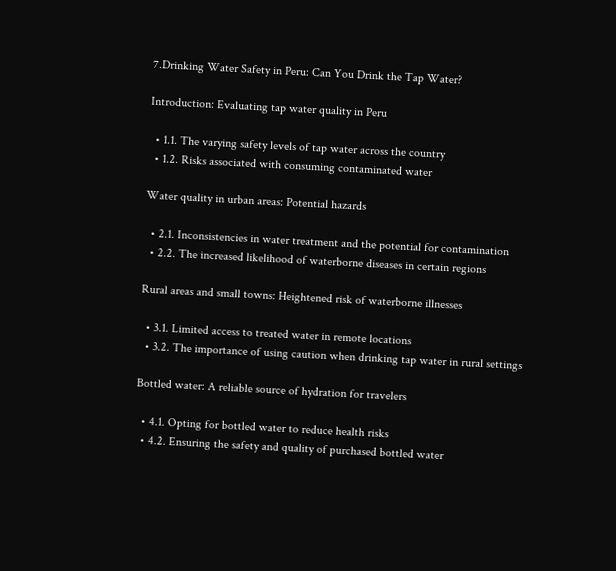7.Drinking Water Safety in Peru: Can You Drink the Tap Water?

Introduction: Evaluating tap water quality in Peru

  • 1.1. The varying safety levels of tap water across the country
  • 1.2. Risks associated with consuming contaminated water

Water quality in urban areas: Potential hazards

  • 2.1. Inconsistencies in water treatment and the potential for contamination
  • 2.2. The increased likelihood of waterborne diseases in certain regions

Rural areas and small towns: Heightened risk of waterborne illnesses

  • 3.1. Limited access to treated water in remote locations
  • 3.2. The importance of using caution when drinking tap water in rural settings

Bottled water: A reliable source of hydration for travelers

  • 4.1. Opting for bottled water to reduce health risks
  • 4.2. Ensuring the safety and quality of purchased bottled water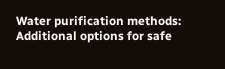Water purification methods: Additional options for safe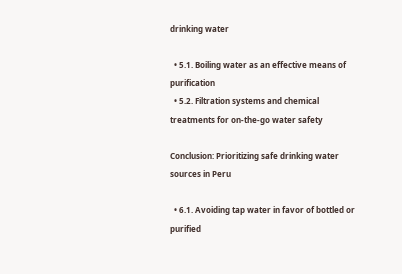drinking water

  • 5.1. Boiling water as an effective means of purification
  • 5.2. Filtration systems and chemical treatments for on-the-go water safety

Conclusion: Prioritizing safe drinking water sources in Peru

  • 6.1. Avoiding tap water in favor of bottled or purified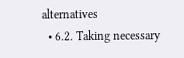alternatives
  • 6.2. Taking necessary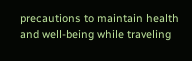precautions to maintain health and well-being while traveling